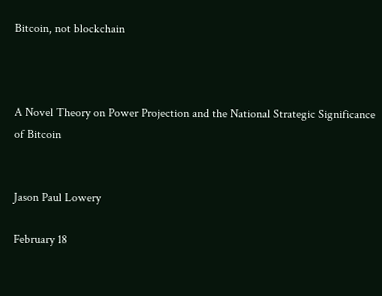Bitcoin, not blockchain



A Novel Theory on Power Projection and the National Strategic Significance of Bitcoin


Jason Paul Lowery

February 18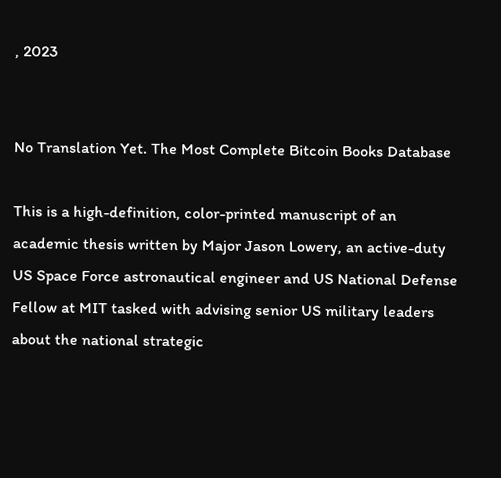, 2023


No Translation Yet. The Most Complete Bitcoin Books Database

This is a high-definition, color-printed manuscript of an academic thesis written by Major Jason Lowery, an active-duty US Space Force astronautical engineer and US National Defense Fellow at MIT tasked with advising senior US military leaders about the national strategic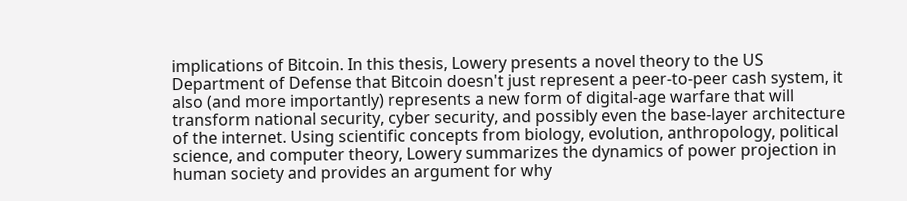implications of Bitcoin. In this thesis, Lowery presents a novel theory to the US Department of Defense that Bitcoin doesn't just represent a peer-to-peer cash system, it also (and more importantly) represents a new form of digital-age warfare that will transform national security, cyber security, and possibly even the base-layer architecture of the internet. Using scientific concepts from biology, evolution, anthropology, political science, and computer theory, Lowery summarizes the dynamics of power projection in human society and provides an argument for why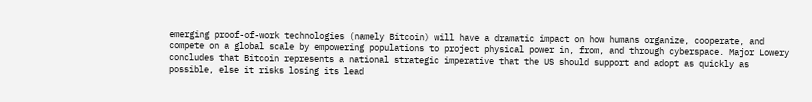emerging proof-of-work technologies (namely Bitcoin) will have a dramatic impact on how humans organize, cooperate, and compete on a global scale by empowering populations to project physical power in, from, and through cyberspace. Major Lowery concludes that Bitcoin represents a national strategic imperative that the US should support and adopt as quickly as possible, else it risks losing its lead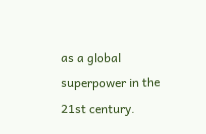as a global superpower in the 21st century.